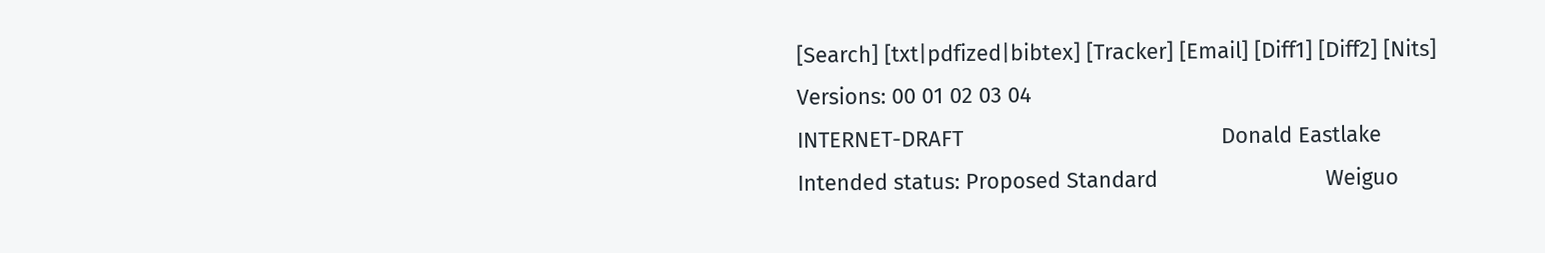[Search] [txt|pdfized|bibtex] [Tracker] [Email] [Diff1] [Diff2] [Nits]
Versions: 00 01 02 03 04
INTERNET-DRAFT                                           Donald Eastlake
Intended status: Proposed Standard                            Weiguo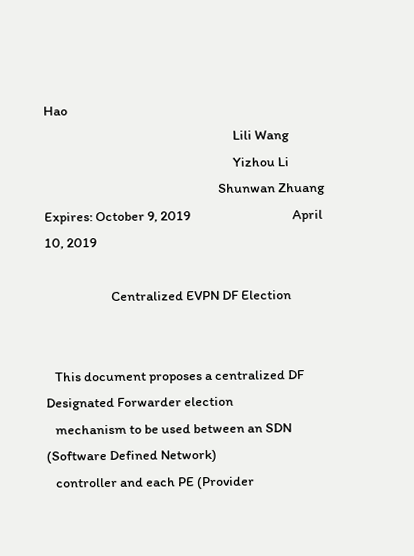Hao
                                                               Lili Wang
                                                               Yizhou Li
                                                          Shunwan Zhuang
Expires: October 9, 2019                                  April 10, 2019

                      Centralized EVPN DF Election


   This document proposes a centralized DF Designated Forwarder election
   mechanism to be used between an SDN (Software Defined Network)
   controller and each PE (Provider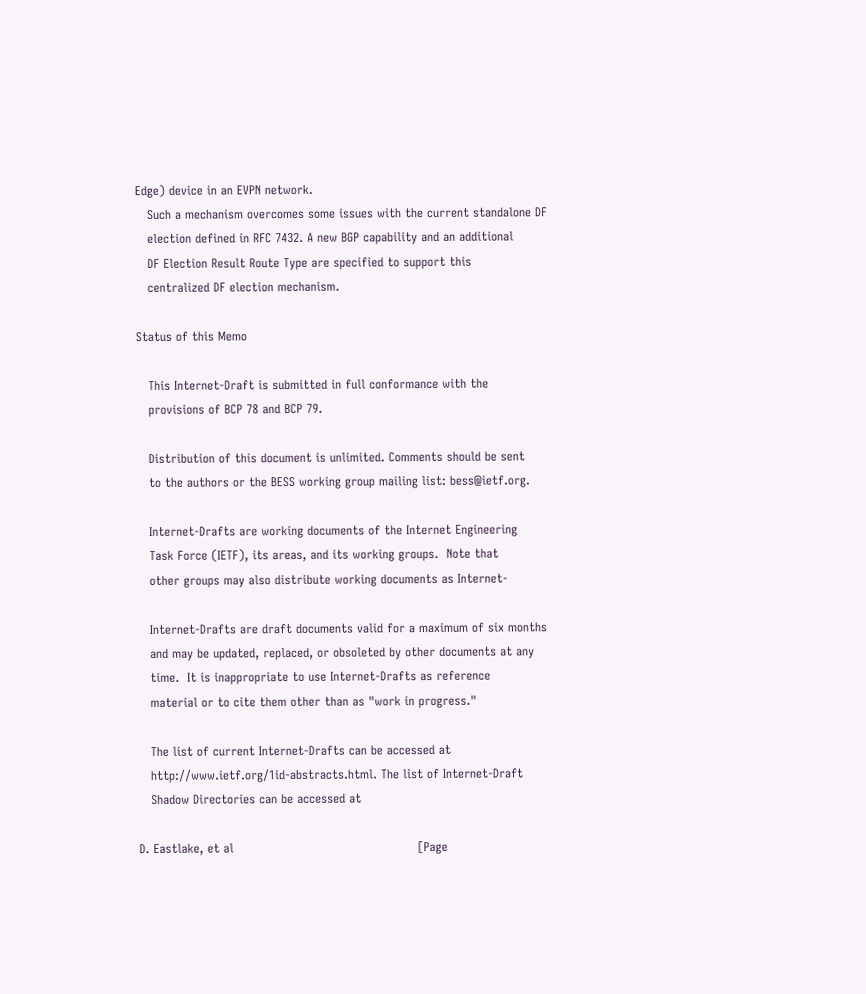Edge) device in an EVPN network.
   Such a mechanism overcomes some issues with the current standalone DF
   election defined in RFC 7432. A new BGP capability and an additional
   DF Election Result Route Type are specified to support this
   centralized DF election mechanism.

Status of this Memo

   This Internet-Draft is submitted in full conformance with the
   provisions of BCP 78 and BCP 79.

   Distribution of this document is unlimited. Comments should be sent
   to the authors or the BESS working group mailing list: bess@ietf.org.

   Internet-Drafts are working documents of the Internet Engineering
   Task Force (IETF), its areas, and its working groups.  Note that
   other groups may also distribute working documents as Internet-

   Internet-Drafts are draft documents valid for a maximum of six months
   and may be updated, replaced, or obsoleted by other documents at any
   time.  It is inappropriate to use Internet-Drafts as reference
   material or to cite them other than as "work in progress."

   The list of current Internet-Drafts can be accessed at
   http://www.ietf.org/1id-abstracts.html. The list of Internet-Draft
   Shadow Directories can be accessed at

D. Eastlake, et al                                              [Page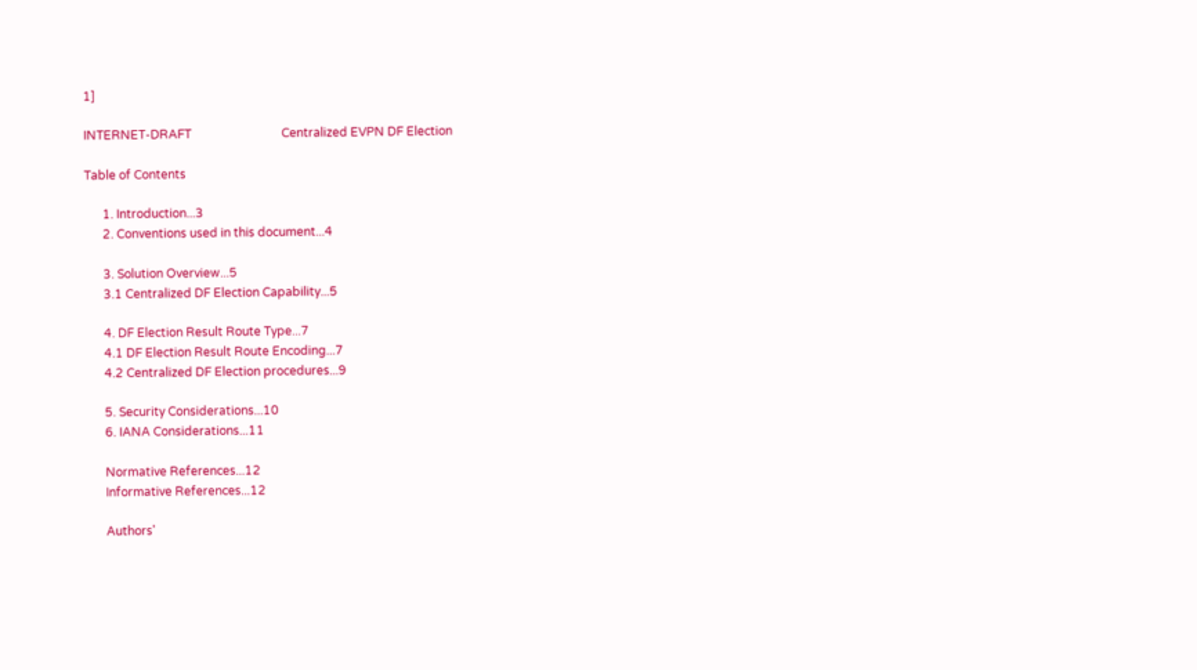1]

INTERNET-DRAFT                              Centralized EVPN DF Election

Table of Contents

      1. Introduction...3
      2. Conventions used in this document...4

      3. Solution Overview...5
      3.1 Centralized DF Election Capability...5

      4. DF Election Result Route Type...7
      4.1 DF Election Result Route Encoding...7
      4.2 Centralized DF Election procedures...9

      5. Security Considerations...10
      6. IANA Considerations...11

      Normative References...12
      Informative References...12

      Authors'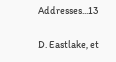Addresses...13

D. Eastlake, et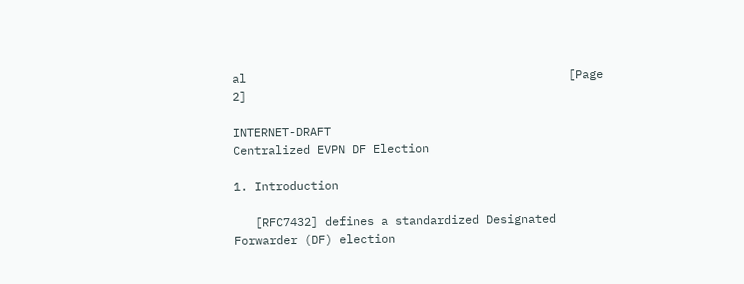al                                              [Page 2]

INTERNET-DRAFT                              Centralized EVPN DF Election

1. Introduction

   [RFC7432] defines a standardized Designated Forwarder (DF) election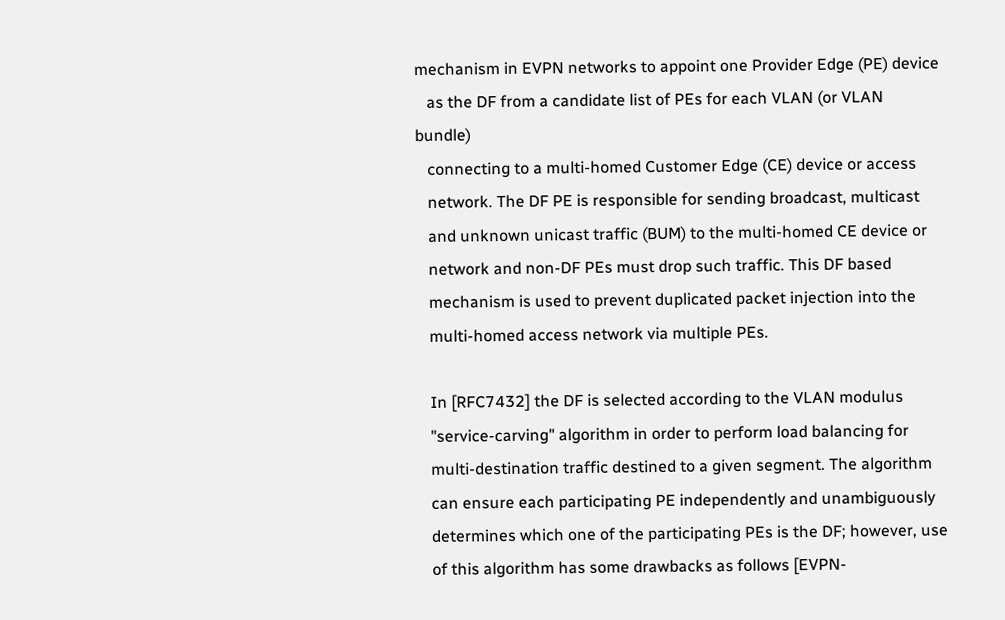mechanism in EVPN networks to appoint one Provider Edge (PE) device
   as the DF from a candidate list of PEs for each VLAN (or VLAN bundle)
   connecting to a multi-homed Customer Edge (CE) device or access
   network. The DF PE is responsible for sending broadcast, multicast
   and unknown unicast traffic (BUM) to the multi-homed CE device or
   network and non-DF PEs must drop such traffic. This DF based
   mechanism is used to prevent duplicated packet injection into the
   multi-homed access network via multiple PEs.

   In [RFC7432] the DF is selected according to the VLAN modulus
   "service-carving" algorithm in order to perform load balancing for
   multi-destination traffic destined to a given segment. The algorithm
   can ensure each participating PE independently and unambiguously
   determines which one of the participating PEs is the DF; however, use
   of this algorithm has some drawbacks as follows [EVPN-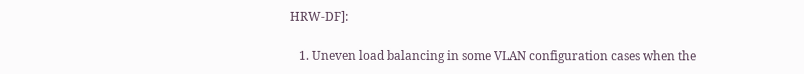HRW-DF]:

   1. Uneven load balancing in some VLAN configuration cases when the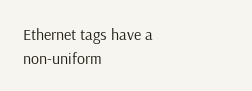Ethernet tags have a non-uniform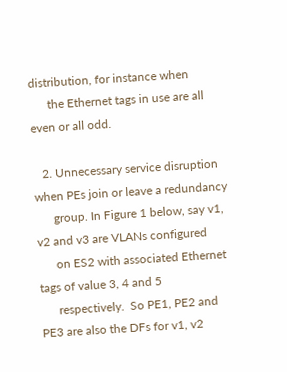distribution, for instance when
      the Ethernet tags in use are all even or all odd.

   2. Unnecessary service disruption when PEs join or leave a redundancy
      group. In Figure 1 below, say v1, v2 and v3 are VLANs configured
      on ES2 with associated Ethernet tags of value 3, 4 and 5
      respectively.  So PE1, PE2 and PE3 are also the DFs for v1, v2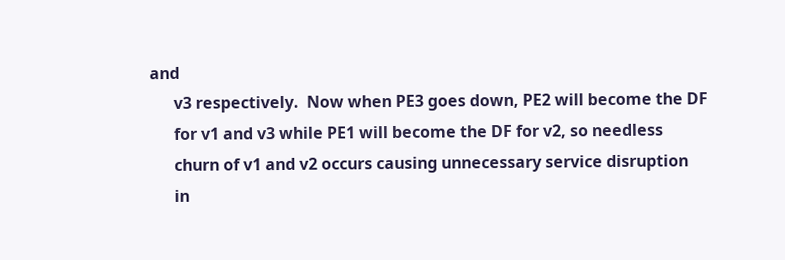and
      v3 respectively.  Now when PE3 goes down, PE2 will become the DF
      for v1 and v3 while PE1 will become the DF for v2, so needless
      churn of v1 and v2 occurs causing unnecessary service disruption
      in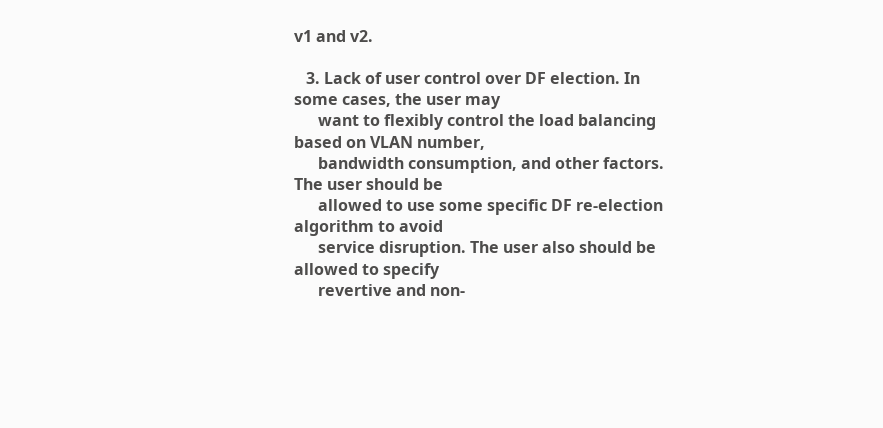v1 and v2.

   3. Lack of user control over DF election. In some cases, the user may
      want to flexibly control the load balancing based on VLAN number,
      bandwidth consumption, and other factors. The user should be
      allowed to use some specific DF re-election algorithm to avoid
      service disruption. The user also should be allowed to specify
      revertive and non-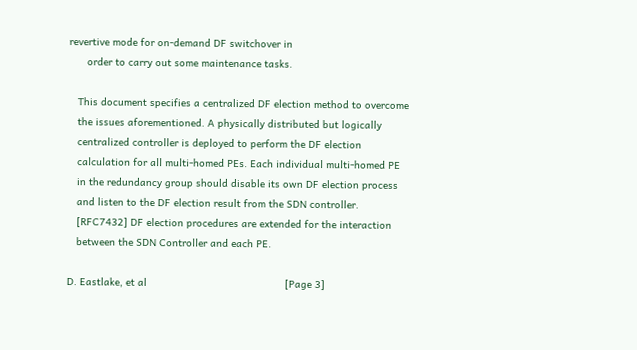revertive mode for on-demand DF switchover in
      order to carry out some maintenance tasks.

   This document specifies a centralized DF election method to overcome
   the issues aforementioned. A physically distributed but logically
   centralized controller is deployed to perform the DF election
   calculation for all multi-homed PEs. Each individual multi-homed PE
   in the redundancy group should disable its own DF election process
   and listen to the DF election result from the SDN controller.
   [RFC7432] DF election procedures are extended for the interaction
   between the SDN Controller and each PE.

D. Eastlake, et al                                              [Page 3]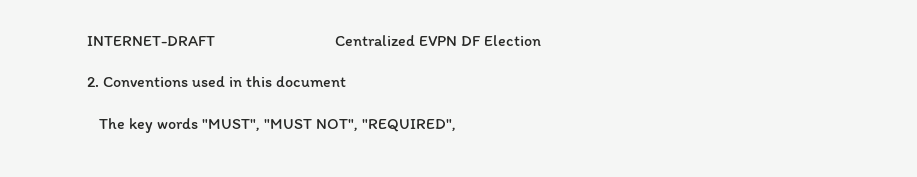INTERNET-DRAFT                              Centralized EVPN DF Election

2. Conventions used in this document

   The key words "MUST", "MUST NOT", "REQUIRED",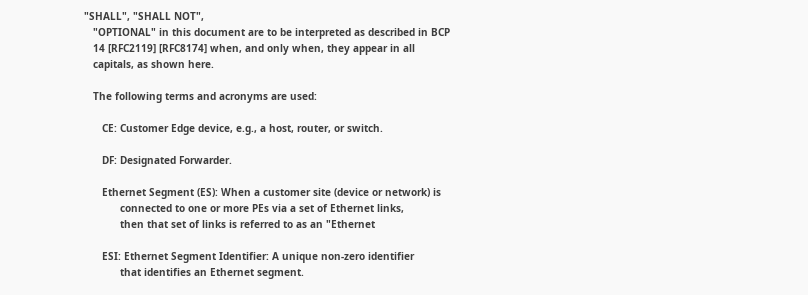"SHALL", "SHALL NOT",
   "OPTIONAL" in this document are to be interpreted as described in BCP
   14 [RFC2119] [RFC8174] when, and only when, they appear in all
   capitals, as shown here.

   The following terms and acronyms are used:

      CE: Customer Edge device, e.g., a host, router, or switch.

      DF: Designated Forwarder.

      Ethernet Segment (ES): When a customer site (device or network) is
            connected to one or more PEs via a set of Ethernet links,
            then that set of links is referred to as an "Ethernet

      ESI: Ethernet Segment Identifier: A unique non-zero identifier
            that identifies an Ethernet segment.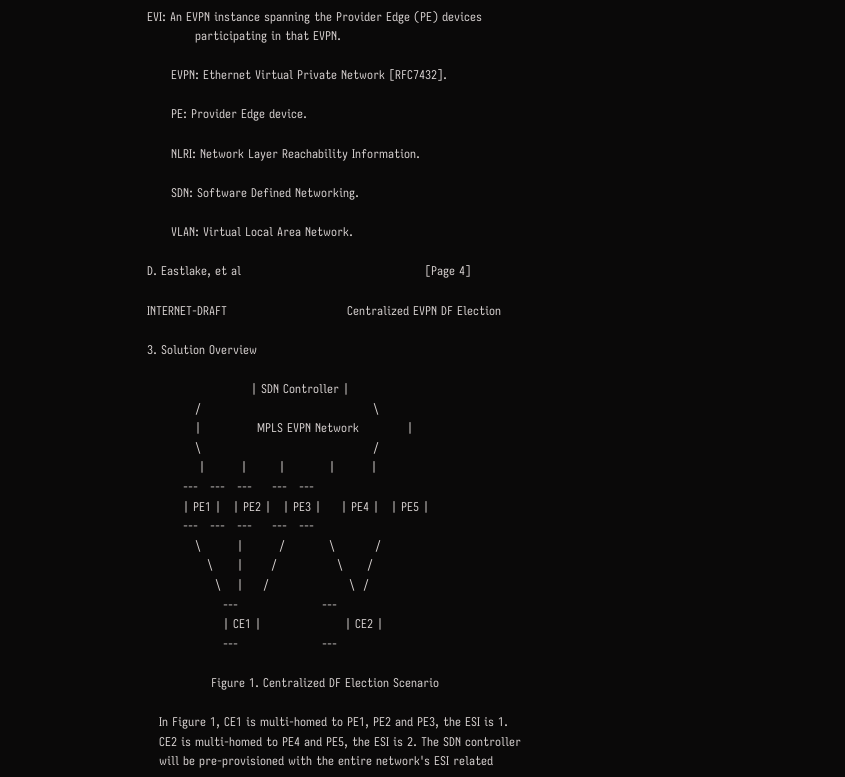EVI: An EVPN instance spanning the Provider Edge (PE) devices
            participating in that EVPN.

      EVPN: Ethernet Virtual Private Network [RFC7432].

      PE: Provider Edge device.

      NLRI: Network Layer Reachability Information.

      SDN: Software Defined Networking.

      VLAN: Virtual Local Area Network.

D. Eastlake, et al                                              [Page 4]

INTERNET-DRAFT                              Centralized EVPN DF Election

3. Solution Overview

                          | SDN Controller |
            /                                           \
            |              MPLS EVPN Network            |
            \                                           /
             |         |        |           |         |
         ---   ---   ---     ---   ---
         | PE1 |   | PE2 |   | PE3 |     | PE4 |   | PE5 |
         ---   ---   ---     ---   ---
            \         |         /           \          /
               \      |       /               \      /
                 \    |     /                    \  /
                   ---                     ---
                   | CE1 |                     | CE2 |
                   ---                     ---

                Figure 1. Centralized DF Election Scenario

   In Figure 1, CE1 is multi-homed to PE1, PE2 and PE3, the ESI is 1.
   CE2 is multi-homed to PE4 and PE5, the ESI is 2. The SDN controller
   will be pre-provisioned with the entire network's ESI related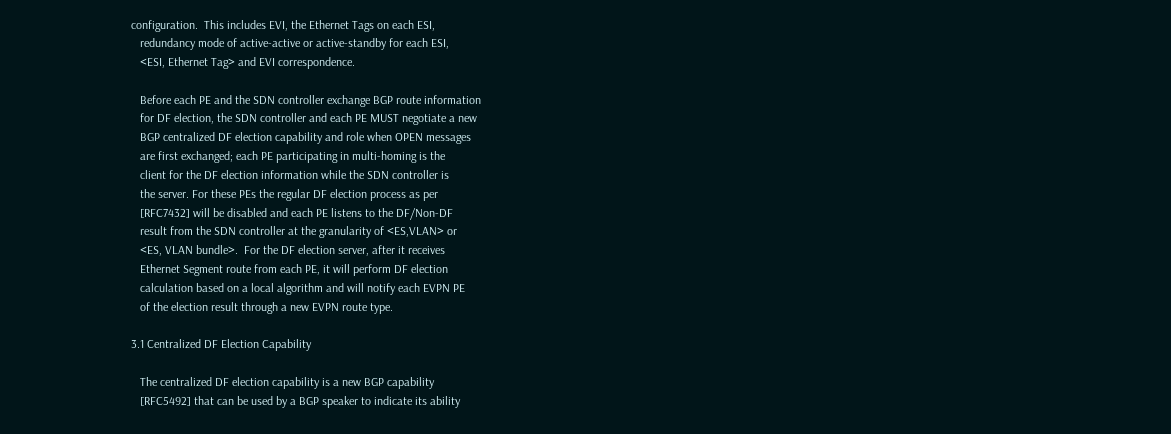configuration.  This includes EVI, the Ethernet Tags on each ESI,
   redundancy mode of active-active or active-standby for each ESI,
   <ESI, Ethernet Tag> and EVI correspondence.

   Before each PE and the SDN controller exchange BGP route information
   for DF election, the SDN controller and each PE MUST negotiate a new
   BGP centralized DF election capability and role when OPEN messages
   are first exchanged; each PE participating in multi-homing is the
   client for the DF election information while the SDN controller is
   the server. For these PEs the regular DF election process as per
   [RFC7432] will be disabled and each PE listens to the DF/Non-DF
   result from the SDN controller at the granularity of <ES,VLAN> or
   <ES, VLAN bundle>.  For the DF election server, after it receives
   Ethernet Segment route from each PE, it will perform DF election
   calculation based on a local algorithm and will notify each EVPN PE
   of the election result through a new EVPN route type.

3.1 Centralized DF Election Capability

   The centralized DF election capability is a new BGP capability
   [RFC5492] that can be used by a BGP speaker to indicate its ability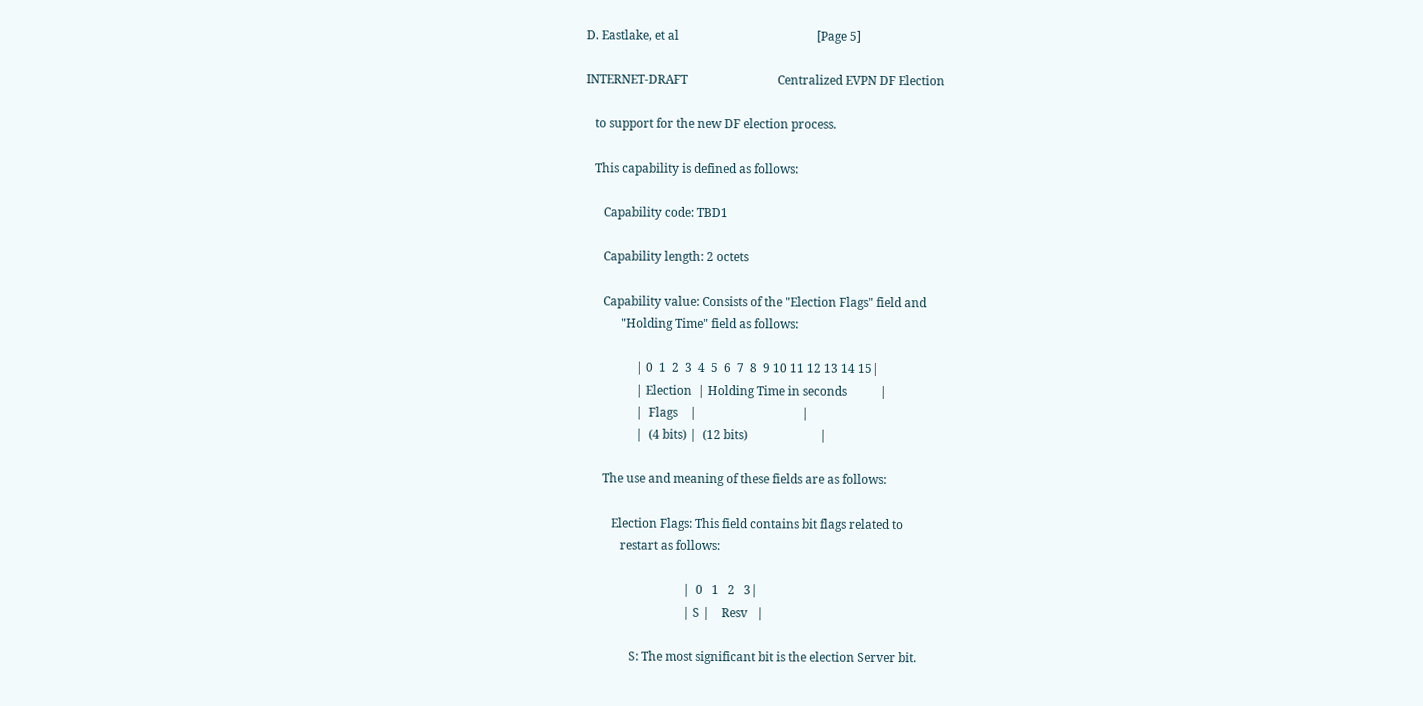D. Eastlake, et al                                              [Page 5]

INTERNET-DRAFT                              Centralized EVPN DF Election

   to support for the new DF election process.

   This capability is defined as follows:

      Capability code: TBD1

      Capability length: 2 octets

      Capability value: Consists of the "Election Flags" field and
            "Holding Time" field as follows:

                 | 0  1  2  3  4  5  6  7  8  9 10 11 12 13 14 15|
                 | Election  | Holding Time in seconds           |
                 |  Flags    |                                   |
                 |  (4 bits) |  (12 bits)                        |

      The use and meaning of these fields are as follows:

         Election Flags: This field contains bit flags related to
            restart as follows:

                                 |  0   1   2   3|
                                 | S |    Resv   |

               S: The most significant bit is the election Server bit.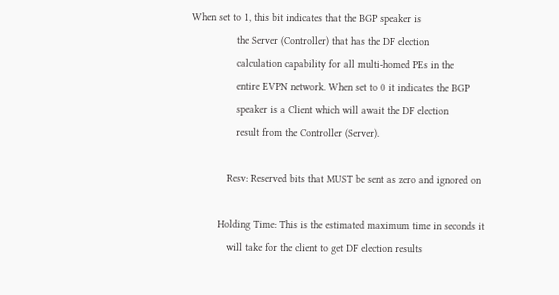When set to 1, this bit indicates that the BGP speaker is
               the Server (Controller) that has the DF election
               calculation capability for all multi-homed PEs in the
               entire EVPN network. When set to 0 it indicates the BGP
               speaker is a Client which will await the DF election
               result from the Controller (Server).

            Resv: Reserved bits that MUST be sent as zero and ignored on

         Holding Time: This is the estimated maximum time in seconds it
            will take for the client to get DF election results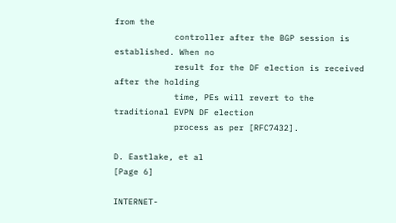from the
            controller after the BGP session is established. When no
            result for the DF election is received after the holding
            time, PEs will revert to the traditional EVPN DF election
            process as per [RFC7432].

D. Eastlake, et al                                              [Page 6]

INTERNET-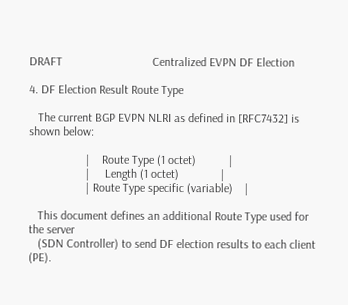DRAFT                              Centralized EVPN DF Election

4. DF Election Result Route Type

   The current BGP EVPN NLRI as defined in [RFC7432] is shown below:

                   |    Route Type (1 octet)           |
                   |     Length (1 octet)              |
                   | Route Type specific (variable)    |

   This document defines an additional Route Type used for the server
   (SDN Controller) to send DF election results to each client (PE).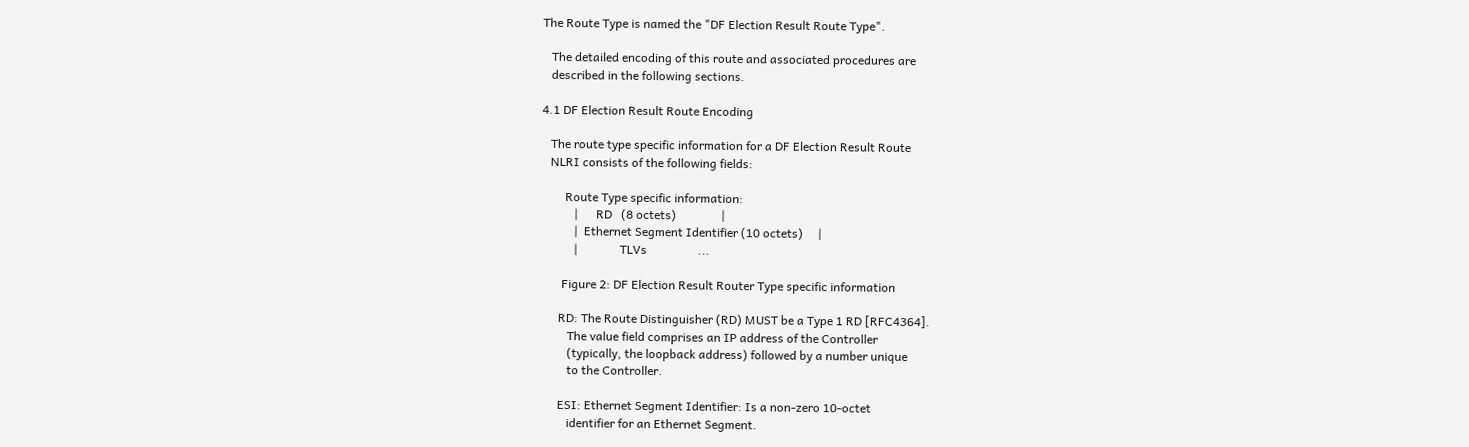The Route Type is named the "DF Election Result Route Type".

   The detailed encoding of this route and associated procedures are
   described in the following sections.

4.1 DF Election Result Route Encoding

   The route type specific information for a DF Election Result Route
   NLRI consists of the following fields:

        Route Type specific information:
           |      RD   (8 octets)               |
           |  Ethernet Segment Identifier (10 octets)     |
           |              TLVs                 ...

       Figure 2: DF Election Result Router Type specific information

      RD: The Route Distinguisher (RD) MUST be a Type 1 RD [RFC4364].
         The value field comprises an IP address of the Controller
         (typically, the loopback address) followed by a number unique
         to the Controller.

      ESI: Ethernet Segment Identifier: Is a non-zero 10-octet
         identifier for an Ethernet Segment.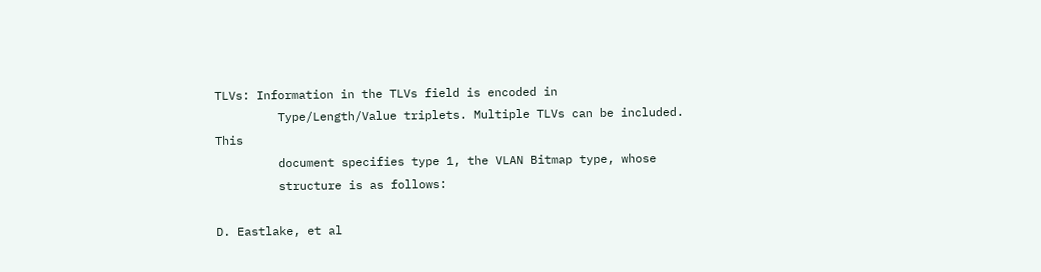TLVs: Information in the TLVs field is encoded in
         Type/Length/Value triplets. Multiple TLVs can be included. This
         document specifies type 1, the VLAN Bitmap type, whose
         structure is as follows:

D. Eastlake, et al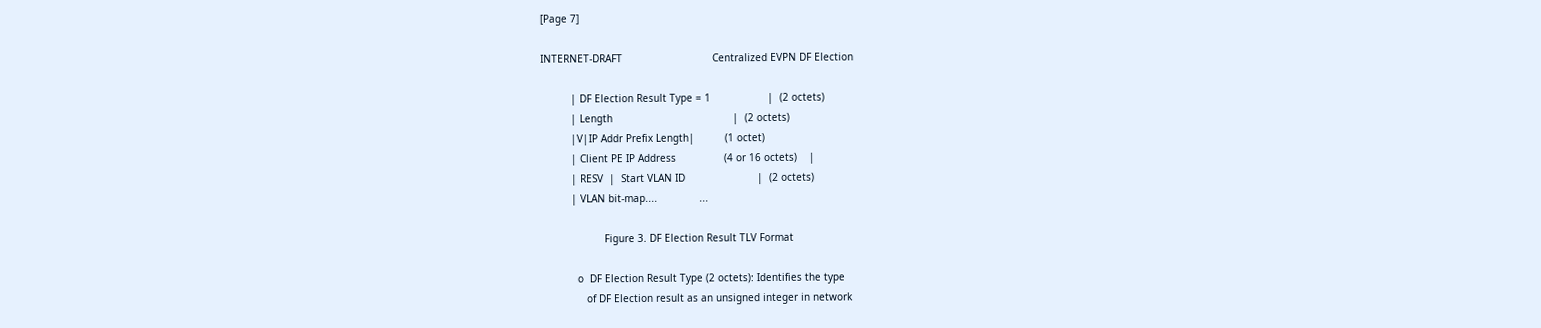[Page 7]

INTERNET-DRAFT                              Centralized EVPN DF Election

          | DF Election Result Type = 1                   |  (2 octets)
          | Length                                        |  (2 octets)
          |V|IP Addr Prefix Length|          (1 octet)
          | Client PE IP Address                (4 or 16 octets)    |
          | RESV  |  Start VLAN ID                        |  (2 octets)
          | VLAN bit-map....              ...

                     Figure 3. DF Election Result TLV Format

            o  DF Election Result Type (2 octets): Identifies the type
               of DF Election result as an unsigned integer in network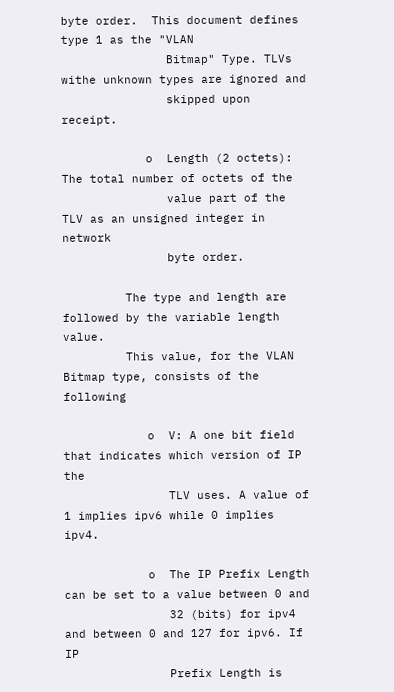byte order.  This document defines type 1 as the "VLAN
               Bitmap" Type. TLVs withe unknown types are ignored and
               skipped upon receipt.

            o  Length (2 octets): The total number of octets of the
               value part of the TLV as an unsigned integer in network
               byte order.

         The type and length are followed by the variable length value.
         This value, for the VLAN Bitmap type, consists of the following

            o  V: A one bit field that indicates which version of IP the
               TLV uses. A value of 1 implies ipv6 while 0 implies ipv4.

            o  The IP Prefix Length can be set to a value between 0 and
               32 (bits) for ipv4 and between 0 and 127 for ipv6. If IP
               Prefix Length is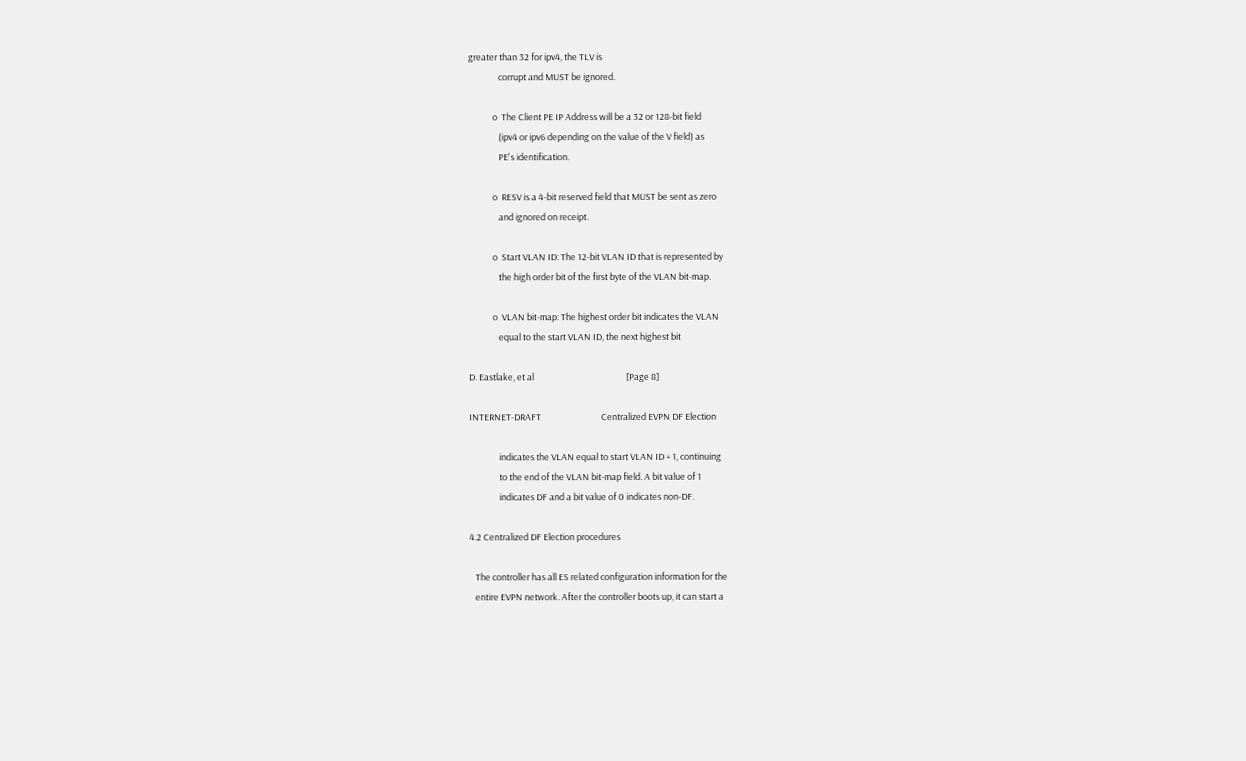greater than 32 for ipv4, the TLV is
               corrupt and MUST be ignored.

            o  The Client PE IP Address will be a 32 or 128-bit field
               (ipv4 or ipv6 depending on the value of the V field) as
               PE's identification.

            o  RESV is a 4-bit reserved field that MUST be sent as zero
               and ignored on receipt.

            o  Start VLAN ID: The 12-bit VLAN ID that is represented by
               the high order bit of the first byte of the VLAN bit-map.

            o  VLAN bit-map: The highest order bit indicates the VLAN
               equal to the start VLAN ID, the next highest bit

D. Eastlake, et al                                              [Page 8]

INTERNET-DRAFT                              Centralized EVPN DF Election

               indicates the VLAN equal to start VLAN ID + 1, continuing
               to the end of the VLAN bit-map field. A bit value of 1
               indicates DF and a bit value of 0 indicates non-DF.

4.2 Centralized DF Election procedures

   The controller has all ES related configuration information for the
   entire EVPN network. After the controller boots up, it can start a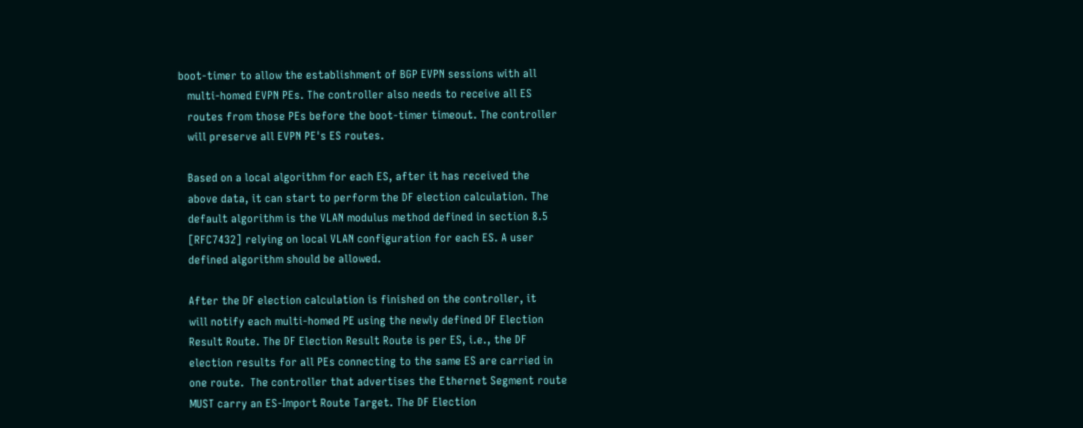boot-timer to allow the establishment of BGP EVPN sessions with all
   multi-homed EVPN PEs. The controller also needs to receive all ES
   routes from those PEs before the boot-timer timeout. The controller
   will preserve all EVPN PE's ES routes.

   Based on a local algorithm for each ES, after it has received the
   above data, it can start to perform the DF election calculation. The
   default algorithm is the VLAN modulus method defined in section 8.5
   [RFC7432] relying on local VLAN configuration for each ES. A user
   defined algorithm should be allowed.

   After the DF election calculation is finished on the controller, it
   will notify each multi-homed PE using the newly defined DF Election
   Result Route. The DF Election Result Route is per ES, i.e., the DF
   election results for all PEs connecting to the same ES are carried in
   one route.  The controller that advertises the Ethernet Segment route
   MUST carry an ES-Import Route Target. The DF Election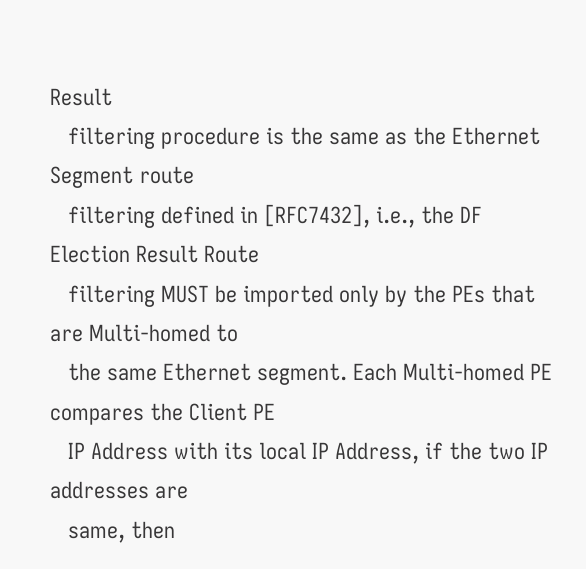Result
   filtering procedure is the same as the Ethernet Segment route
   filtering defined in [RFC7432], i.e., the DF Election Result Route
   filtering MUST be imported only by the PEs that are Multi-homed to
   the same Ethernet segment. Each Multi-homed PE compares the Client PE
   IP Address with its local IP Address, if the two IP addresses are
   same, then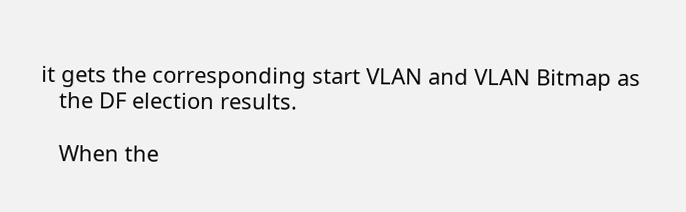it gets the corresponding start VLAN and VLAN Bitmap as
   the DF election results.

   When the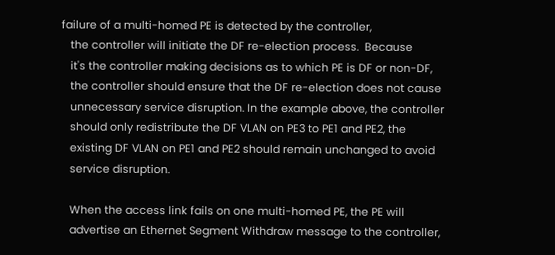failure of a multi-homed PE is detected by the controller,
   the controller will initiate the DF re-election process.  Because
   it's the controller making decisions as to which PE is DF or non-DF,
   the controller should ensure that the DF re-election does not cause
   unnecessary service disruption. In the example above, the controller
   should only redistribute the DF VLAN on PE3 to PE1 and PE2, the
   existing DF VLAN on PE1 and PE2 should remain unchanged to avoid
   service disruption.

   When the access link fails on one multi-homed PE, the PE will
   advertise an Ethernet Segment Withdraw message to the controller,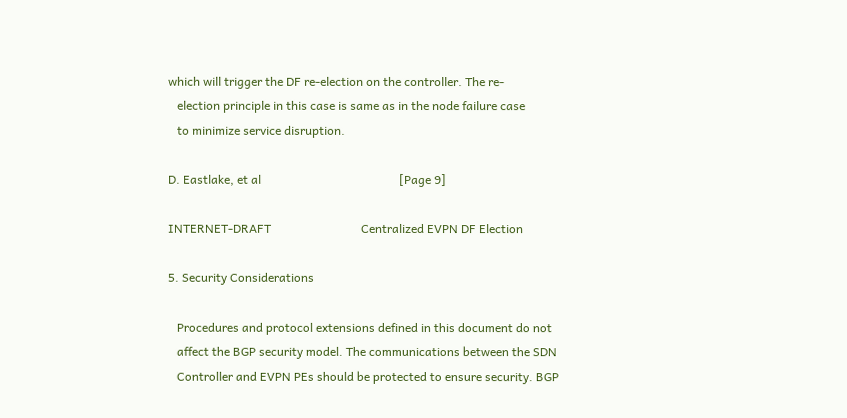which will trigger the DF re-election on the controller. The re-
   election principle in this case is same as in the node failure case
   to minimize service disruption.

D. Eastlake, et al                                              [Page 9]

INTERNET-DRAFT                              Centralized EVPN DF Election

5. Security Considerations

   Procedures and protocol extensions defined in this document do not
   affect the BGP security model. The communications between the SDN
   Controller and EVPN PEs should be protected to ensure security. BGP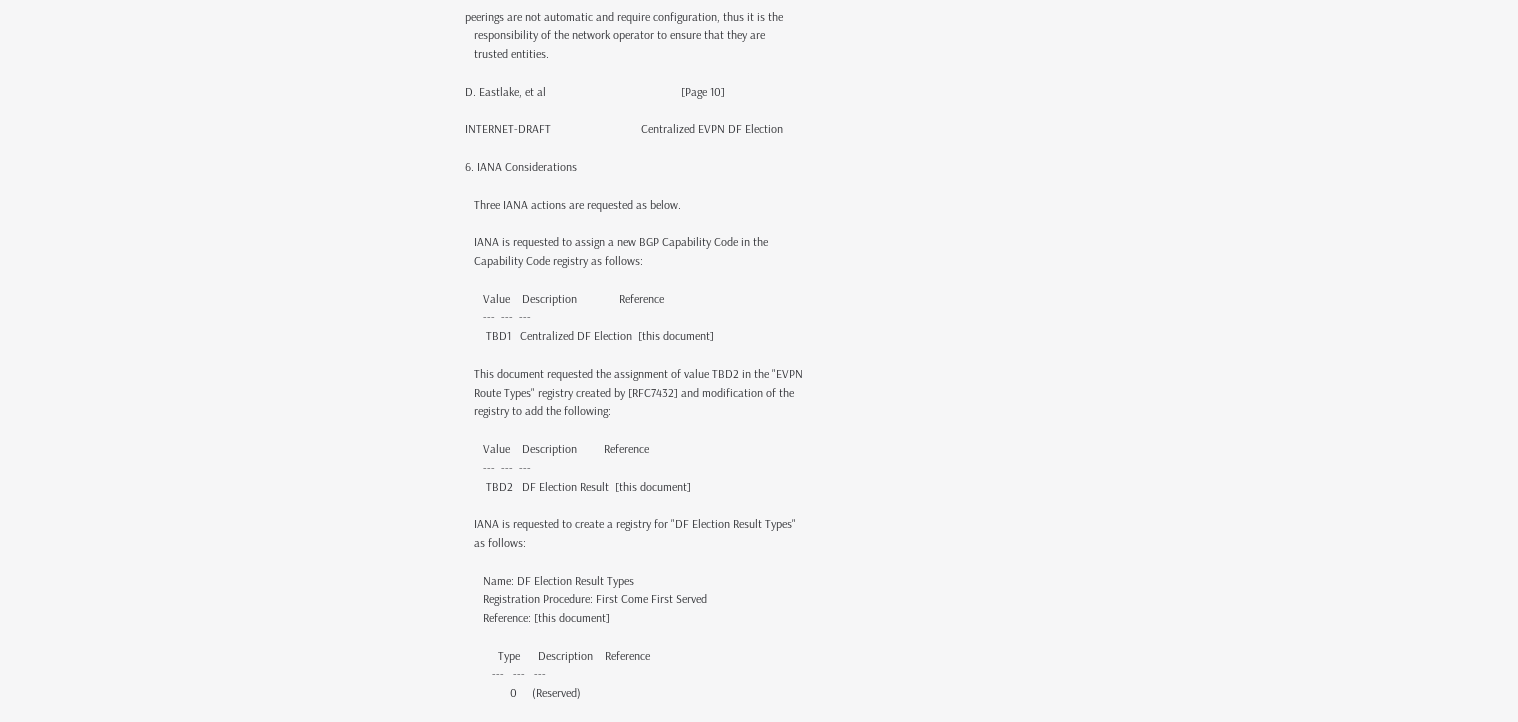peerings are not automatic and require configuration, thus it is the
   responsibility of the network operator to ensure that they are
   trusted entities.

D. Eastlake, et al                                             [Page 10]

INTERNET-DRAFT                              Centralized EVPN DF Election

6. IANA Considerations

   Three IANA actions are requested as below.

   IANA is requested to assign a new BGP Capability Code in the
   Capability Code registry as follows:

      Value    Description              Reference
      ---  ---  ---
       TBD1   Centralized DF Election  [this document]

   This document requested the assignment of value TBD2 in the "EVPN
   Route Types" registry created by [RFC7432] and modification of the
   registry to add the following:

      Value    Description         Reference
      ---  ---  ---
       TBD2   DF Election Result  [this document]

   IANA is requested to create a registry for "DF Election Result Types"
   as follows:

      Name: DF Election Result Types
      Registration Procedure: First Come First Served
      Reference: [this document]

           Type      Description    Reference
         ---   ---   ---
               0     (Reserved)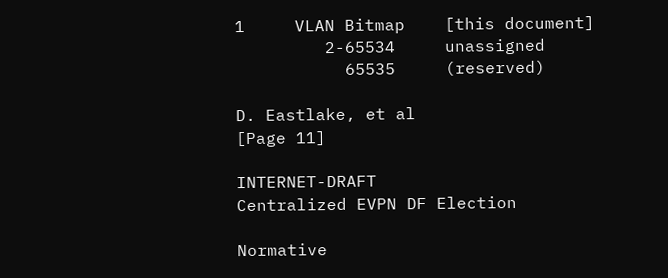1     VLAN Bitmap    [this document]
         2-65534     unassigned
           65535     (reserved)

D. Eastlake, et al                                             [Page 11]

INTERNET-DRAFT                              Centralized EVPN DF Election

Normative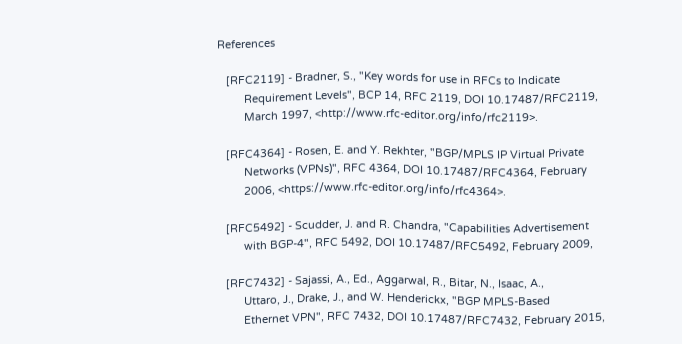References

   [RFC2119] - Bradner, S., "Key words for use in RFCs to Indicate
         Requirement Levels", BCP 14, RFC 2119, DOI 10.17487/RFC2119,
         March 1997, <http://www.rfc-editor.org/info/rfc2119>.

   [RFC4364] - Rosen, E. and Y. Rekhter, "BGP/MPLS IP Virtual Private
         Networks (VPNs)", RFC 4364, DOI 10.17487/RFC4364, February
         2006, <https://www.rfc-editor.org/info/rfc4364>.

   [RFC5492] - Scudder, J. and R. Chandra, "Capabilities Advertisement
         with BGP-4", RFC 5492, DOI 10.17487/RFC5492, February 2009,

   [RFC7432] - Sajassi, A., Ed., Aggarwal, R., Bitar, N., Isaac, A.,
         Uttaro, J., Drake, J., and W. Henderickx, "BGP MPLS-Based
         Ethernet VPN", RFC 7432, DOI 10.17487/RFC7432, February 2015,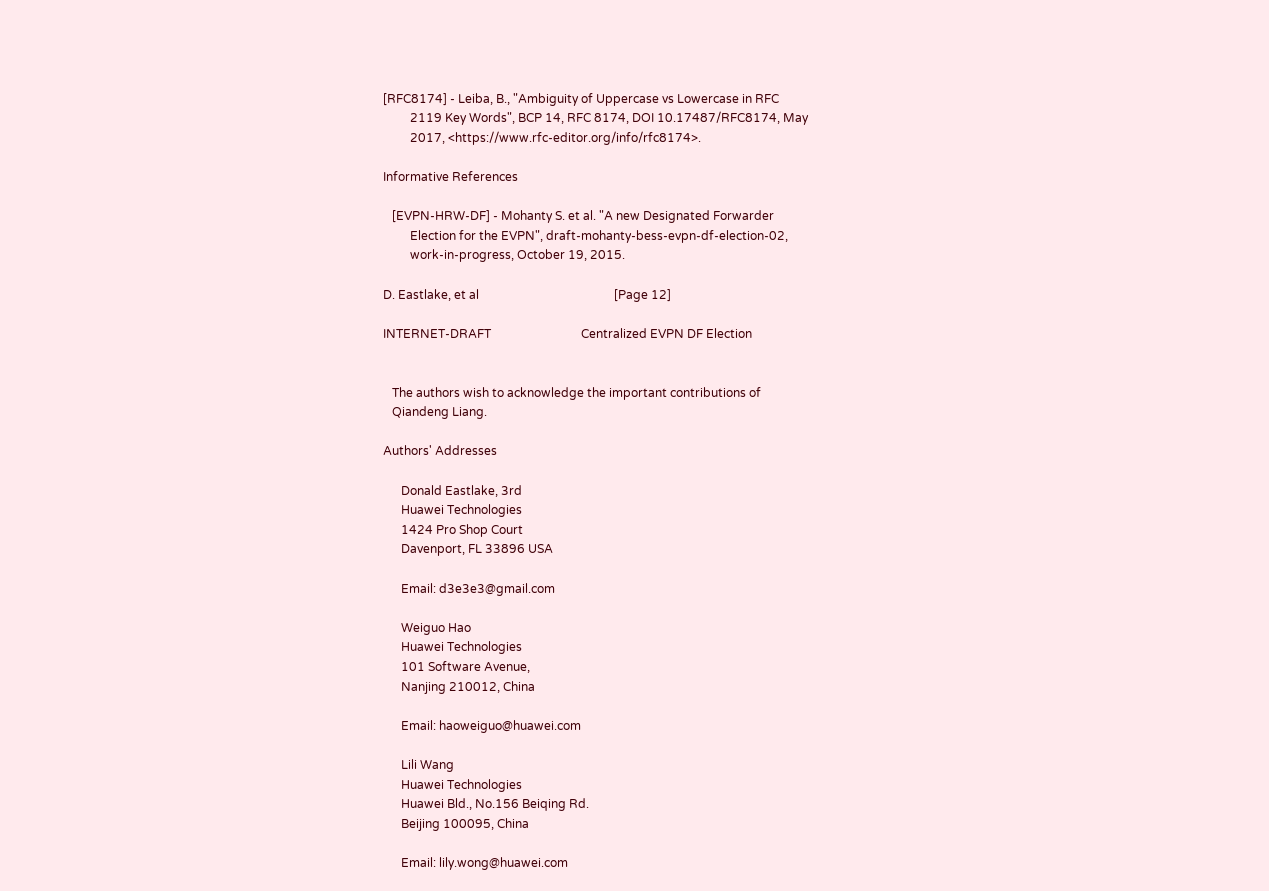[RFC8174] - Leiba, B., "Ambiguity of Uppercase vs Lowercase in RFC
         2119 Key Words", BCP 14, RFC 8174, DOI 10.17487/RFC8174, May
         2017, <https://www.rfc-editor.org/info/rfc8174>.

Informative References

   [EVPN-HRW-DF] - Mohanty S. et al. "A new Designated Forwarder
         Election for the EVPN", draft-mohanty-bess-evpn-df-election-02,
         work-in-progress, October 19, 2015.

D. Eastlake, et al                                             [Page 12]

INTERNET-DRAFT                              Centralized EVPN DF Election


   The authors wish to acknowledge the important contributions of
   Qiandeng Liang.

Authors' Addresses

      Donald Eastlake, 3rd
      Huawei Technologies
      1424 Pro Shop Court
      Davenport, FL 33896 USA

      Email: d3e3e3@gmail.com

      Weiguo Hao
      Huawei Technologies
      101 Software Avenue,
      Nanjing 210012, China

      Email: haoweiguo@huawei.com

      Lili Wang
      Huawei Technologies
      Huawei Bld., No.156 Beiqing Rd.
      Beijing 100095, China

      Email: lily.wong@huawei.com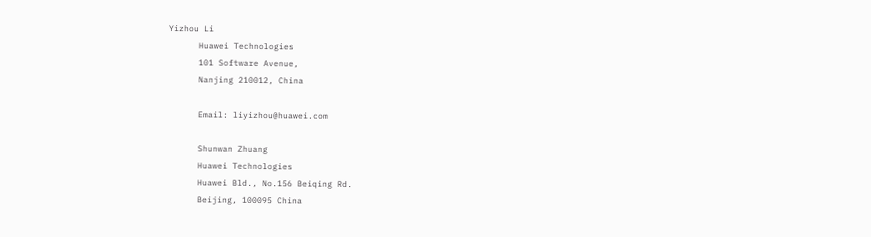Yizhou Li
      Huawei Technologies
      101 Software Avenue,
      Nanjing 210012, China

      Email: liyizhou@huawei.com

      Shunwan Zhuang
      Huawei Technologies
      Huawei Bld., No.156 Beiqing Rd.
      Beijing, 100095 China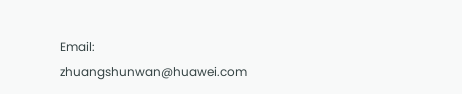Email: zhuangshunwan@huawei.com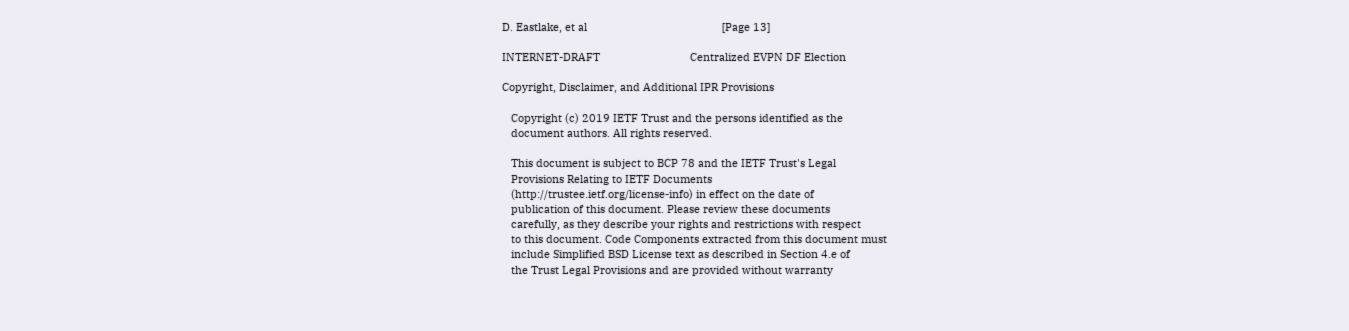D. Eastlake, et al                                             [Page 13]

INTERNET-DRAFT                              Centralized EVPN DF Election

Copyright, Disclaimer, and Additional IPR Provisions

   Copyright (c) 2019 IETF Trust and the persons identified as the
   document authors. All rights reserved.

   This document is subject to BCP 78 and the IETF Trust's Legal
   Provisions Relating to IETF Documents
   (http://trustee.ietf.org/license-info) in effect on the date of
   publication of this document. Please review these documents
   carefully, as they describe your rights and restrictions with respect
   to this document. Code Components extracted from this document must
   include Simplified BSD License text as described in Section 4.e of
   the Trust Legal Provisions and are provided without warranty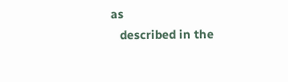as
   described in the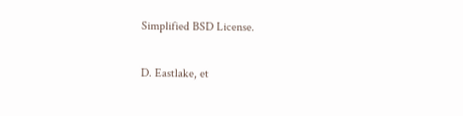Simplified BSD License.

D. Eastlake, et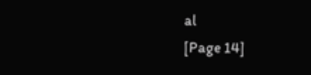al                                             [Page 14]